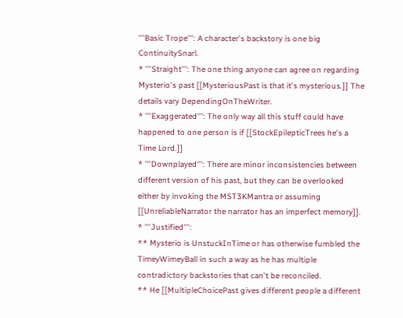'''Basic Trope''': A character's backstory is one big ContinuitySnarl.
* '''Straight''': The one thing anyone can agree on regarding Mysterio's past [[MysteriousPast is that it's mysterious.]] The details vary DependingOnTheWriter.
* '''Exaggerated''': The only way all this stuff could have happened to one person is if [[StockEpilepticTrees he's a Time Lord.]]
* '''Downplayed''': There are minor inconsistencies between different version of his past, but they can be overlooked either by invoking the MST3KMantra or assuming [[UnreliableNarrator the narrator has an imperfect memory]].
* '''Justified''':
** Mysterio is UnstuckInTime or has otherwise fumbled the TimeyWimeyBall in such a way as he has multiple contradictory backstories that can't be reconciled.
** He [[MultipleChoicePast gives different people a different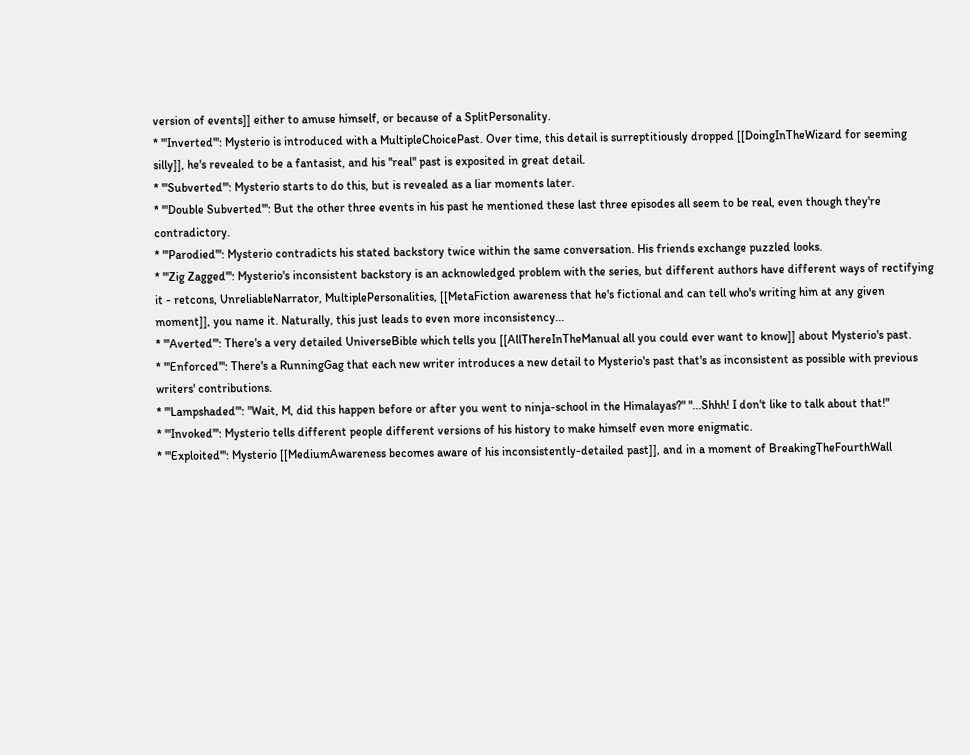version of events]] either to amuse himself, or because of a SplitPersonality.
* '''Inverted''': Mysterio is introduced with a MultipleChoicePast. Over time, this detail is surreptitiously dropped [[DoingInTheWizard for seeming silly]], he's revealed to be a fantasist, and his ''real'' past is exposited in great detail.
* '''Subverted''': Mysterio starts to do this, but is revealed as a liar moments later.
* '''Double Subverted''': But the other three events in his past he mentioned these last three episodes all seem to be real, even though they're contradictory.
* '''Parodied''': Mysterio contradicts his stated backstory twice within the same conversation. His friends exchange puzzled looks.
* '''Zig Zagged''': Mysterio's inconsistent backstory is an acknowledged problem with the series, but different authors have different ways of rectifying it - retcons, UnreliableNarrator, MultiplePersonalities, [[MetaFiction awareness that he's fictional and can tell who's writing him at any given moment]], you name it. Naturally, this just leads to even more inconsistency...
* '''Averted''': There's a very detailed UniverseBible which tells you [[AllThereInTheManual all you could ever want to know]] about Mysterio's past.
* '''Enforced''': There's a RunningGag that each new writer introduces a new detail to Mysterio's past that's as inconsistent as possible with previous writers' contributions.
* '''Lampshaded''': "Wait, M, did this happen before or after you went to ninja-school in the Himalayas?" "...Shhh! I don't like to talk about that!"
* '''Invoked''': Mysterio tells different people different versions of his history to make himself even more enigmatic.
* '''Exploited''': Mysterio [[MediumAwareness becomes aware of his inconsistently-detailed past]], and in a moment of BreakingTheFourthWall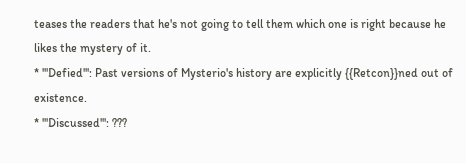teases the readers that he's not going to tell them which one is right because he likes the mystery of it.
* '''Defied''': Past versions of Mysterio's history are explicitly {{Retcon}}ned out of existence.
* '''Discussed''': ???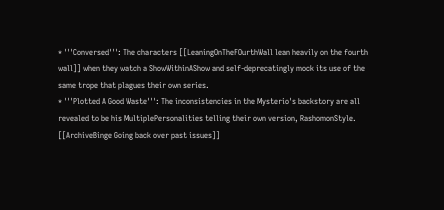* '''Conversed''': The characters [[LeaningOnTheFOurthWall lean heavily on the fourth wall]] when they watch a ShowWithinAShow and self-deprecatingly mock its use of the same trope that plagues their own series.
* '''Plotted A Good Waste''': The inconsistencies in the Mysterio's backstory are all revealed to be his MultiplePersonalities telling their own version, RashomonStyle. [[ArchiveBinge Going back over past issues]]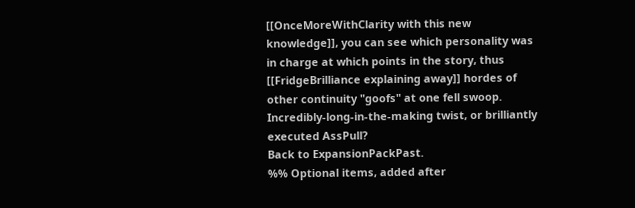[[OnceMoreWithClarity with this new knowledge]], you can see which personality was in charge at which points in the story, thus [[FridgeBrilliance explaining away]] hordes of other continuity "goofs" at one fell swoop. Incredibly-long-in-the-making twist, or brilliantly executed AssPull?
Back to ExpansionPackPast.
%% Optional items, added after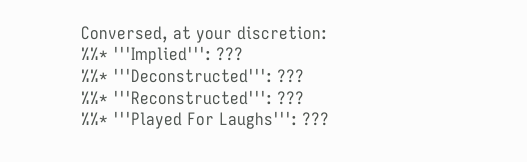Conversed, at your discretion:
%%* '''Implied''': ???
%%* '''Deconstructed''': ???
%%* '''Reconstructed''': ???
%%* '''Played For Laughs''': ???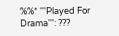%%* '''Played For Drama''': ???